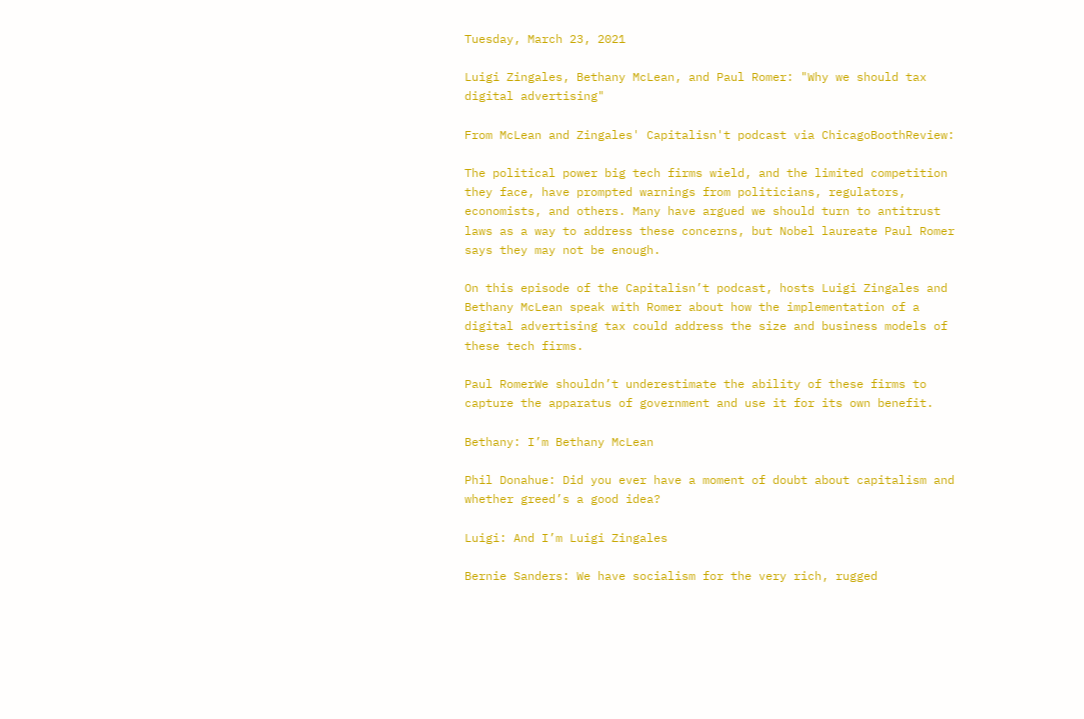Tuesday, March 23, 2021

Luigi Zingales, Bethany McLean, and Paul Romer: "Why we should tax digital advertising"

From McLean and Zingales' Capitalisn't podcast via ChicagoBoothReview:

The political power big tech firms wield, and the limited competition they face, have prompted warnings from politicians, regulators, economists, and others. Many have argued we should turn to antitrust laws as a way to address these concerns, but Nobel laureate Paul Romer says they may not be enough.

On this episode of the Capitalisn’t podcast, hosts Luigi Zingales and Bethany McLean speak with Romer about how the implementation of a digital advertising tax could address the size and business models of these tech firms.

Paul RomerWe shouldn’t underestimate the ability of these firms to capture the apparatus of government and use it for its own benefit.

Bethany: I’m Bethany McLean

Phil Donahue: Did you ever have a moment of doubt about capitalism and whether greed’s a good idea?

Luigi: And I’m Luigi Zingales

Bernie Sanders: We have socialism for the very rich, rugged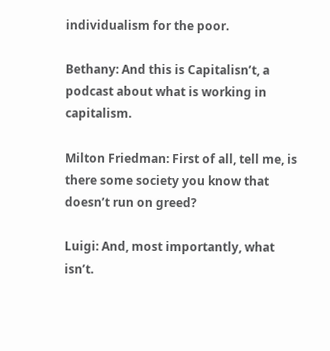individualism for the poor.

Bethany: And this is Capitalisn’t, a podcast about what is working in capitalism.

Milton Friedman: First of all, tell me, is there some society you know that doesn’t run on greed?

Luigi: And, most importantly, what isn’t.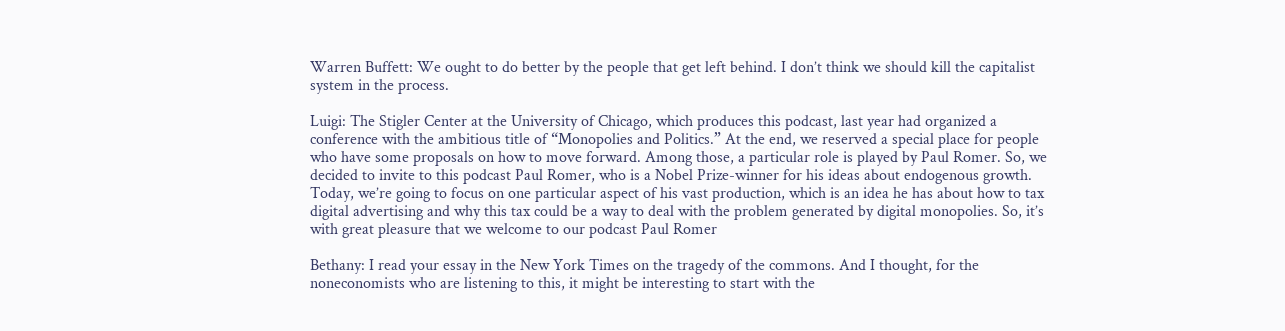Warren Buffett: We ought to do better by the people that get left behind. I don’t think we should kill the capitalist system in the process.

Luigi: The Stigler Center at the University of Chicago, which produces this podcast, last year had organized a conference with the ambitious title of “Monopolies and Politics.” At the end, we reserved a special place for people who have some proposals on how to move forward. Among those, a particular role is played by Paul Romer. So, we decided to invite to this podcast Paul Romer, who is a Nobel Prize-winner for his ideas about endogenous growth. Today, we’re going to focus on one particular aspect of his vast production, which is an idea he has about how to tax digital advertising and why this tax could be a way to deal with the problem generated by digital monopolies. So, it’s with great pleasure that we welcome to our podcast Paul Romer

Bethany: I read your essay in the New York Times on the tragedy of the commons. And I thought, for the noneconomists who are listening to this, it might be interesting to start with the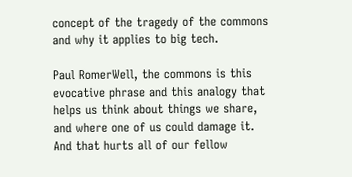concept of the tragedy of the commons and why it applies to big tech.

Paul RomerWell, the commons is this evocative phrase and this analogy that helps us think about things we share, and where one of us could damage it. And that hurts all of our fellow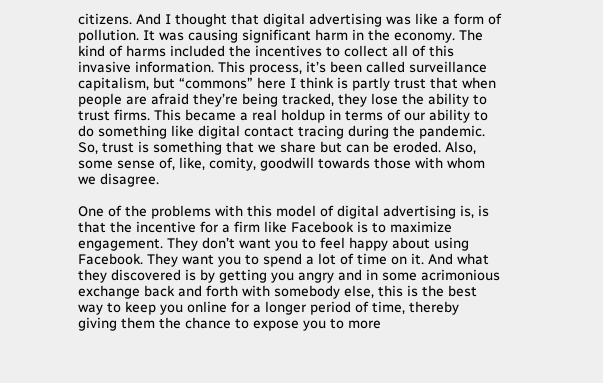citizens. And I thought that digital advertising was like a form of pollution. It was causing significant harm in the economy. The kind of harms included the incentives to collect all of this invasive information. This process, it’s been called surveillance capitalism, but “commons” here I think is partly trust that when people are afraid they’re being tracked, they lose the ability to trust firms. This became a real holdup in terms of our ability to do something like digital contact tracing during the pandemic. So, trust is something that we share but can be eroded. Also, some sense of, like, comity, goodwill towards those with whom we disagree.

One of the problems with this model of digital advertising is, is that the incentive for a firm like Facebook is to maximize engagement. They don’t want you to feel happy about using Facebook. They want you to spend a lot of time on it. And what they discovered is by getting you angry and in some acrimonious exchange back and forth with somebody else, this is the best way to keep you online for a longer period of time, thereby giving them the chance to expose you to more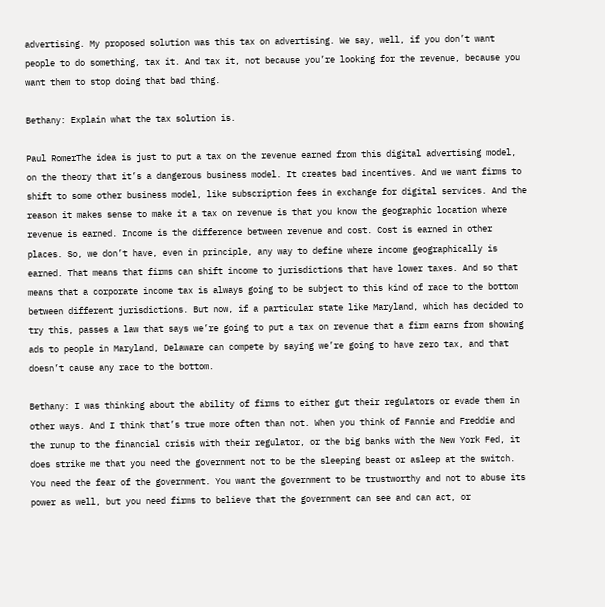advertising. My proposed solution was this tax on advertising. We say, well, if you don’t want people to do something, tax it. And tax it, not because you’re looking for the revenue, because you want them to stop doing that bad thing.

Bethany: Explain what the tax solution is.

Paul RomerThe idea is just to put a tax on the revenue earned from this digital advertising model, on the theory that it’s a dangerous business model. It creates bad incentives. And we want firms to shift to some other business model, like subscription fees in exchange for digital services. And the reason it makes sense to make it a tax on revenue is that you know the geographic location where revenue is earned. Income is the difference between revenue and cost. Cost is earned in other places. So, we don’t have, even in principle, any way to define where income geographically is earned. That means that firms can shift income to jurisdictions that have lower taxes. And so that means that a corporate income tax is always going to be subject to this kind of race to the bottom between different jurisdictions. But now, if a particular state like Maryland, which has decided to try this, passes a law that says we’re going to put a tax on revenue that a firm earns from showing ads to people in Maryland, Delaware can compete by saying we’re going to have zero tax, and that doesn’t cause any race to the bottom.

Bethany: I was thinking about the ability of firms to either gut their regulators or evade them in other ways. And I think that’s true more often than not. When you think of Fannie and Freddie and the runup to the financial crisis with their regulator, or the big banks with the New York Fed, it does strike me that you need the government not to be the sleeping beast or asleep at the switch. You need the fear of the government. You want the government to be trustworthy and not to abuse its power as well, but you need firms to believe that the government can see and can act, or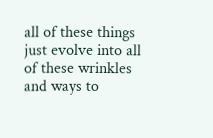all of these things just evolve into all of these wrinkles and ways to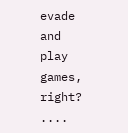evade and play games, right? ....